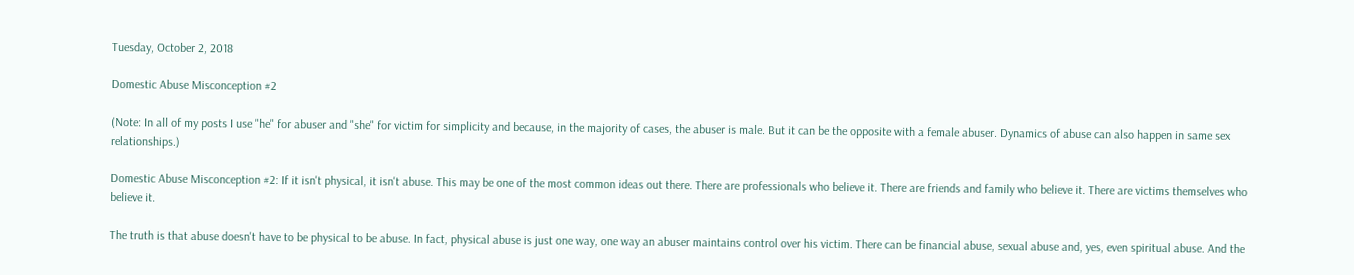Tuesday, October 2, 2018

Domestic Abuse Misconception #2

(Note: In all of my posts I use "he" for abuser and "she" for victim for simplicity and because, in the majority of cases, the abuser is male. But it can be the opposite with a female abuser. Dynamics of abuse can also happen in same sex relationships.)

Domestic Abuse Misconception #2: If it isn't physical, it isn't abuse. This may be one of the most common ideas out there. There are professionals who believe it. There are friends and family who believe it. There are victims themselves who believe it.

The truth is that abuse doesn't have to be physical to be abuse. In fact, physical abuse is just one way, one way an abuser maintains control over his victim. There can be financial abuse, sexual abuse and, yes, even spiritual abuse. And the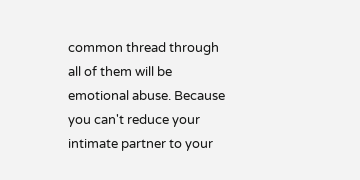common thread through all of them will be emotional abuse. Because you can't reduce your intimate partner to your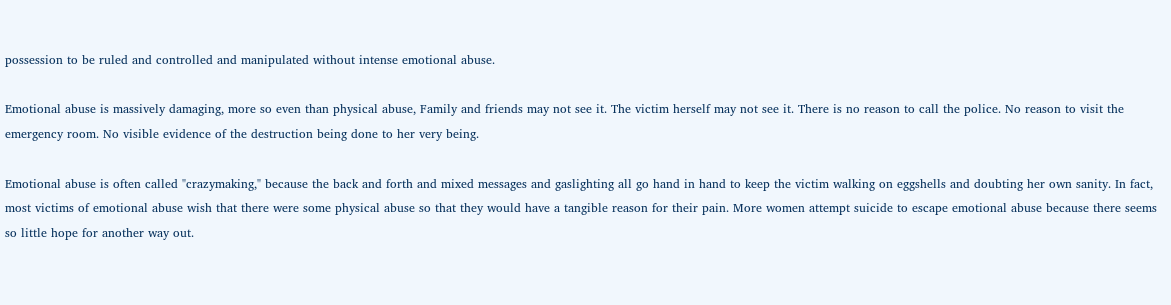possession to be ruled and controlled and manipulated without intense emotional abuse.

Emotional abuse is massively damaging, more so even than physical abuse, Family and friends may not see it. The victim herself may not see it. There is no reason to call the police. No reason to visit the emergency room. No visible evidence of the destruction being done to her very being.

Emotional abuse is often called "crazymaking," because the back and forth and mixed messages and gaslighting all go hand in hand to keep the victim walking on eggshells and doubting her own sanity. In fact, most victims of emotional abuse wish that there were some physical abuse so that they would have a tangible reason for their pain. More women attempt suicide to escape emotional abuse because there seems so little hope for another way out.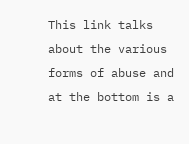This link talks about the various forms of abuse and at the bottom is a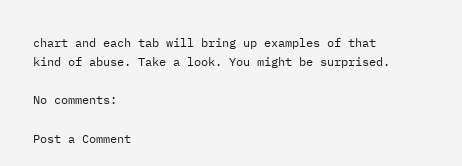chart and each tab will bring up examples of that kind of abuse. Take a look. You might be surprised.

No comments:

Post a Comment